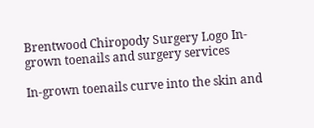Brentwood Chiropody Surgery Logo In-grown toenails and surgery services

In-grown toenails curve into the skin and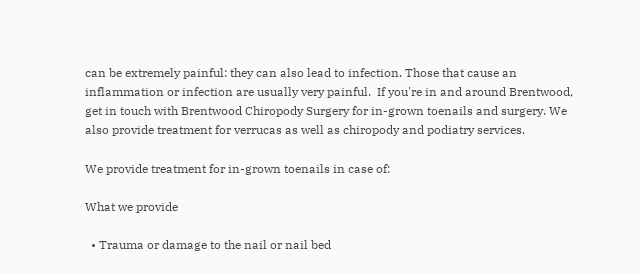can be extremely painful: they can also lead to infection. Those that cause an inflammation or infection are usually very painful.  If you're in and around Brentwood, get in touch with Brentwood Chiropody Surgery for in-grown toenails and surgery. We also provide treatment for verrucas as well as chiropody and podiatry services.

We provide treatment for in-grown toenails in case of:

What we provide

  • Trauma or damage to the nail or nail bed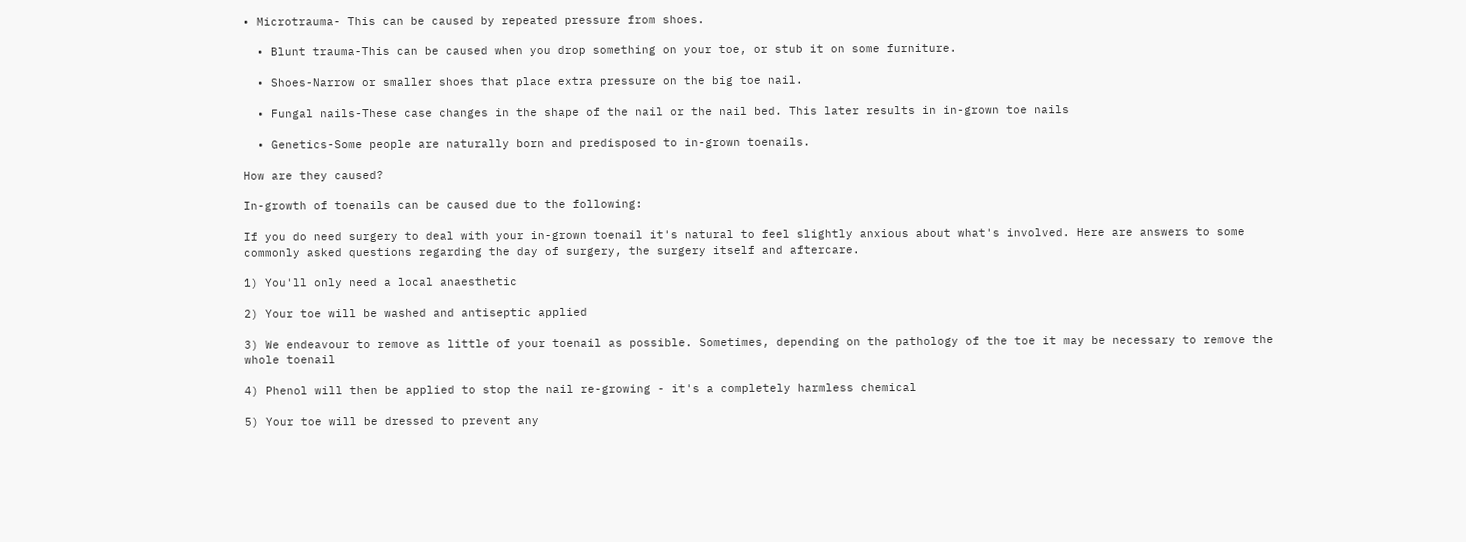• Microtrauma- This can be caused by repeated pressure from shoes.

  • Blunt trauma-This can be caused when you drop something on your toe, or stub it on some furniture.

  • Shoes-Narrow or smaller shoes that place extra pressure on the big toe nail.

  • Fungal nails-These case changes in the shape of the nail or the nail bed. This later results in in-grown toe nails

  • Genetics-Some people are naturally born and predisposed to in-grown toenails.

How are they caused?

In-growth of toenails can be caused due to the following:

If you do need surgery to deal with your in-grown toenail it's natural to feel slightly anxious about what's involved. Here are answers to some commonly asked questions regarding the day of surgery, the surgery itself and aftercare.

1) You'll only need a local anaesthetic

2) Your toe will be washed and antiseptic applied

3) We endeavour to remove as little of your toenail as possible. Sometimes, depending on the pathology of the toe it may be necessary to remove the whole toenail

4) Phenol will then be applied to stop the nail re-growing - it's a completely harmless chemical

5) Your toe will be dressed to prevent any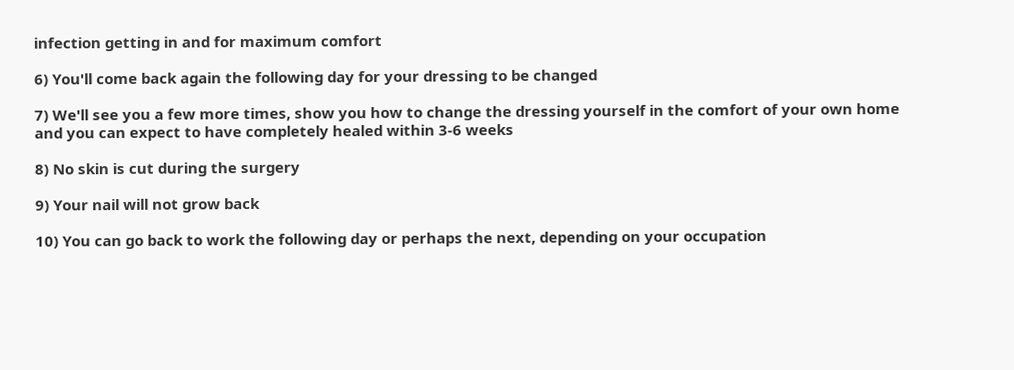infection getting in and for maximum comfort

6) You'll come back again the following day for your dressing to be changed

7) We'll see you a few more times, show you how to change the dressing yourself in the comfort of your own home and you can expect to have completely healed within 3-6 weeks

8) No skin is cut during the surgery

9) Your nail will not grow back

10) You can go back to work the following day or perhaps the next, depending on your occupation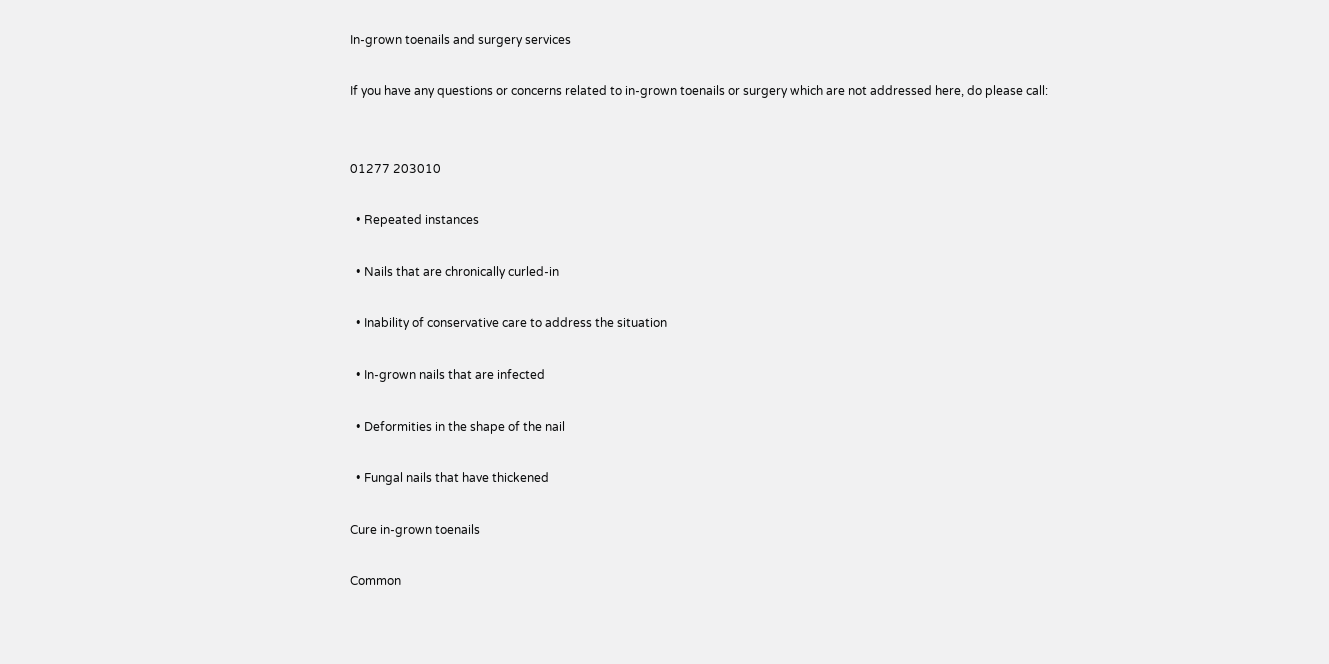In-grown toenails and surgery services

If you have any questions or concerns related to in-grown toenails or surgery which are not addressed here, do please call:


01277 203010

  • Repeated instances

  • Nails that are chronically curled-in

  • Inability of conservative care to address the situation

  • In-grown nails that are infected

  • Deformities in the shape of the nail

  • Fungal nails that have thickened

Cure in-grown toenails

Common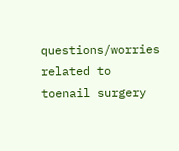questions/worries related to toenail surgery